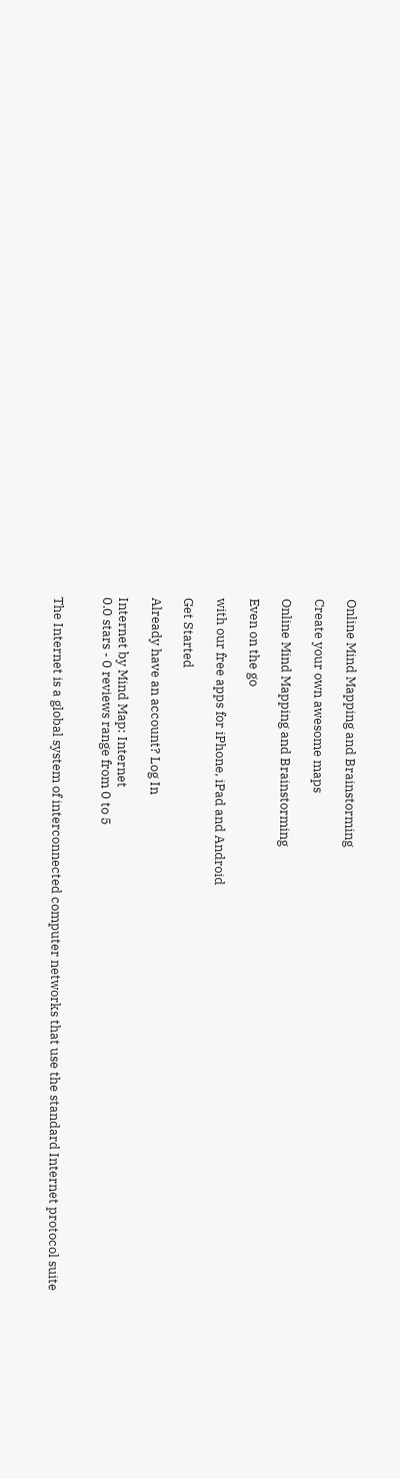Online Mind Mapping and Brainstorming

Create your own awesome maps

Online Mind Mapping and Brainstorming

Even on the go

with our free apps for iPhone, iPad and Android

Get Started

Already have an account? Log In

Internet by Mind Map: Internet
0.0 stars - 0 reviews range from 0 to 5


The Internet is a global system of interconnected computer networks that use the standard Internet protocol suite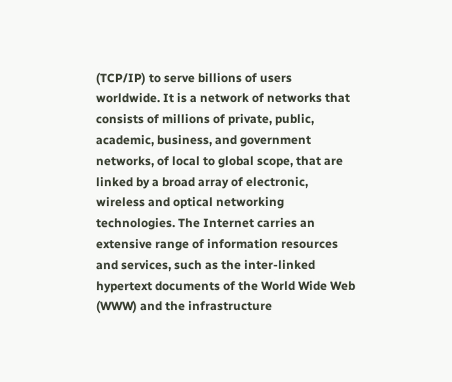(TCP/IP) to serve billions of users worldwide. It is a network of networks that consists of millions of private, public, academic, business, and government networks, of local to global scope, that are linked by a broad array of electronic, wireless and optical networking technologies. The Internet carries an extensive range of information resources and services, such as the inter-linked hypertext documents of the World Wide Web (WWW) and the infrastructure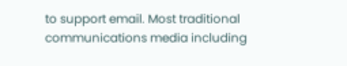to support email. Most traditional communications media including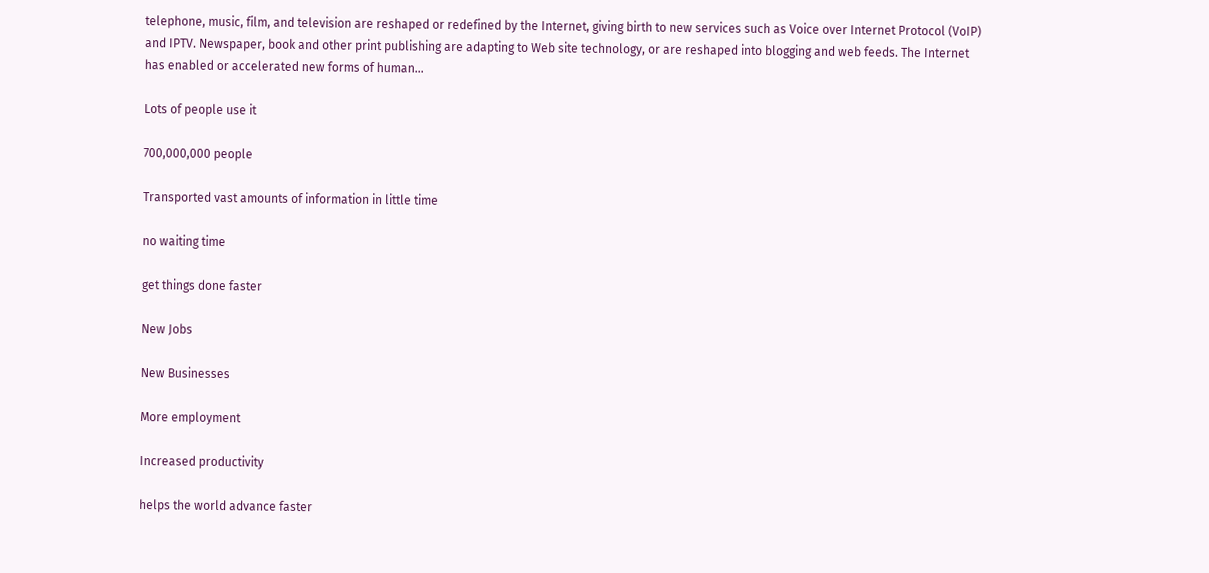telephone, music, film, and television are reshaped or redefined by the Internet, giving birth to new services such as Voice over Internet Protocol (VoIP) and IPTV. Newspaper, book and other print publishing are adapting to Web site technology, or are reshaped into blogging and web feeds. The Internet has enabled or accelerated new forms of human...

Lots of people use it

700,000,000 people

Transported vast amounts of information in little time

no waiting time

get things done faster

New Jobs

New Businesses

More employment

Increased productivity

helps the world advance faster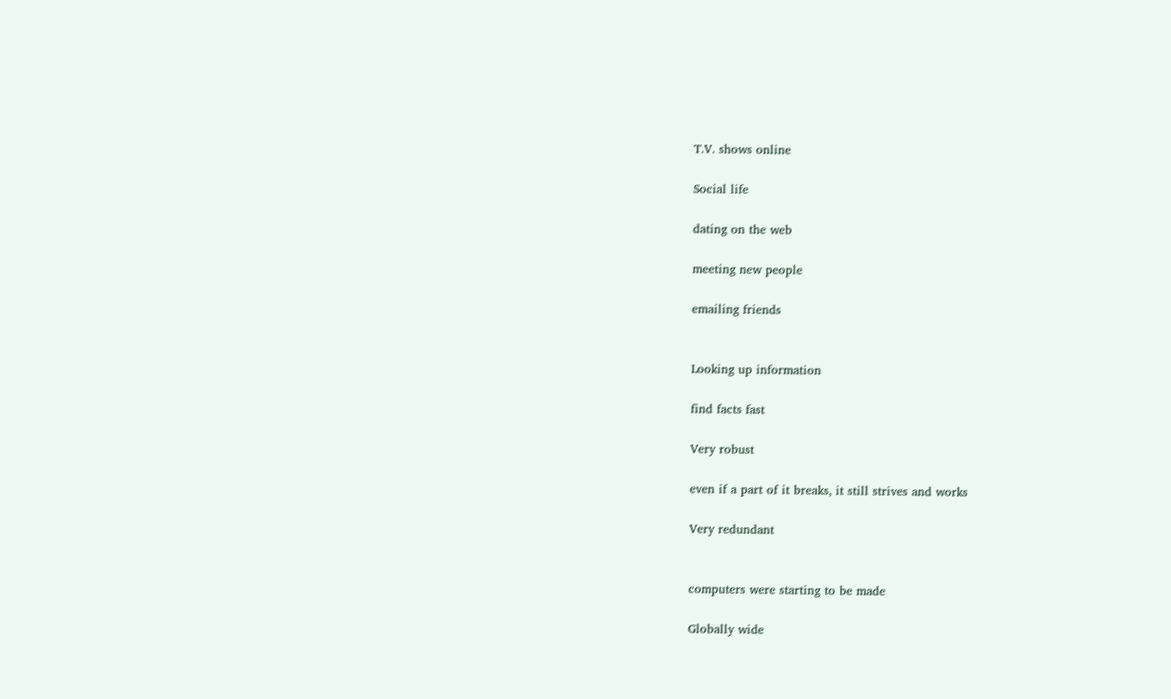T.V. shows online

Social life

dating on the web

meeting new people

emailing friends


Looking up information

find facts fast

Very robust

even if a part of it breaks, it still strives and works

Very redundant


computers were starting to be made

Globally wide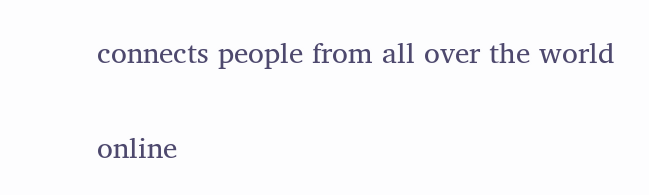connects people from all over the world


online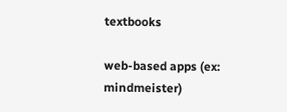textbooks

web-based apps (ex: mindmeister)